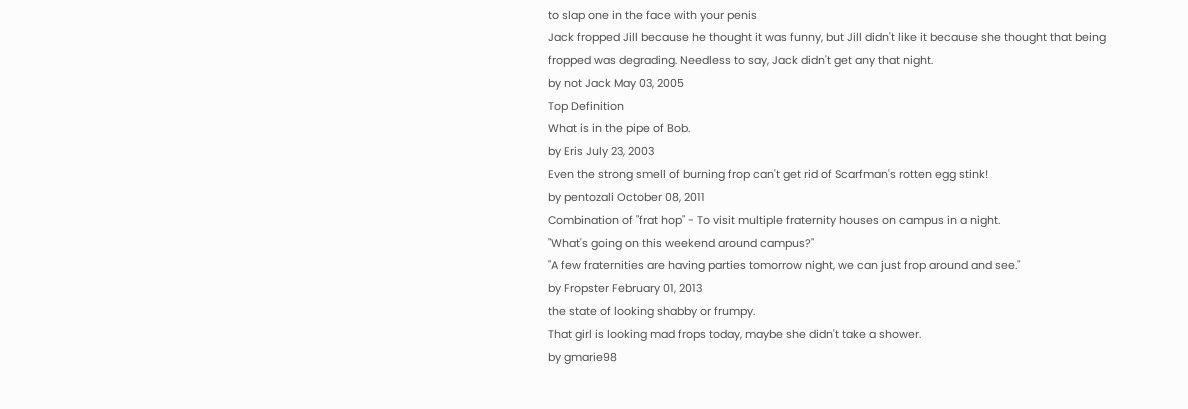to slap one in the face with your penis
Jack fropped Jill because he thought it was funny, but Jill didn't like it because she thought that being fropped was degrading. Needless to say, Jack didn't get any that night.
by not Jack May 03, 2005
Top Definition
What is in the pipe of Bob.
by Eris July 23, 2003
Even the strong smell of burning frop can't get rid of Scarfman's rotten egg stink!
by pentozali October 08, 2011
Combination of "frat hop" - To visit multiple fraternity houses on campus in a night.
"What's going on this weekend around campus?"
"A few fraternities are having parties tomorrow night, we can just frop around and see."
by Fropster February 01, 2013
the state of looking shabby or frumpy.
That girl is looking mad frops today, maybe she didn't take a shower.
by gmarie98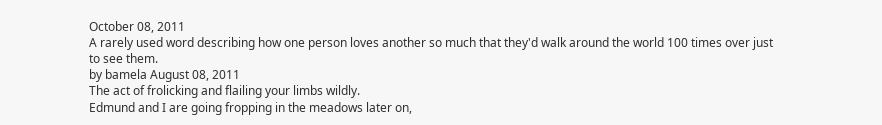October 08, 2011
A rarely used word describing how one person loves another so much that they'd walk around the world 100 times over just to see them.
by bamela August 08, 2011
The act of frolicking and flailing your limbs wildly.
Edmund and I are going fropping in the meadows later on,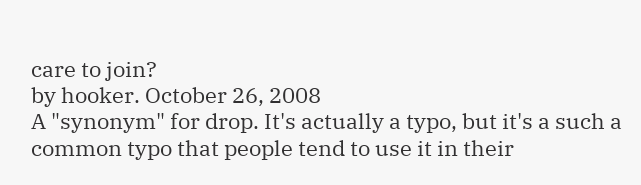care to join?
by hooker. October 26, 2008
A "synonym" for drop. It's actually a typo, but it's a such a common typo that people tend to use it in their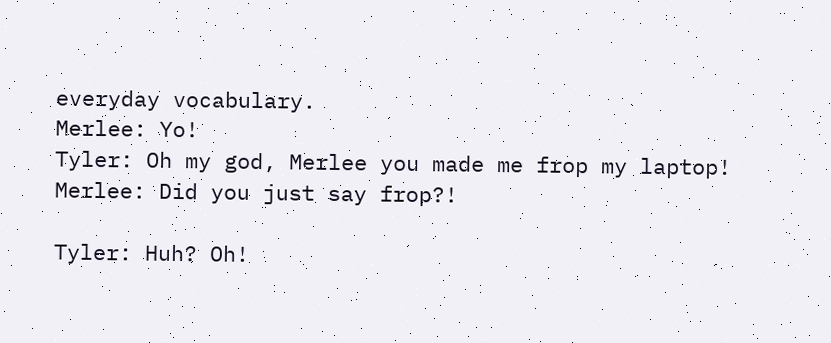everyday vocabulary.
Merlee: Yo!
Tyler: Oh my god, Merlee you made me frop my laptop!
Merlee: Did you just say frop?!

Tyler: Huh? Oh!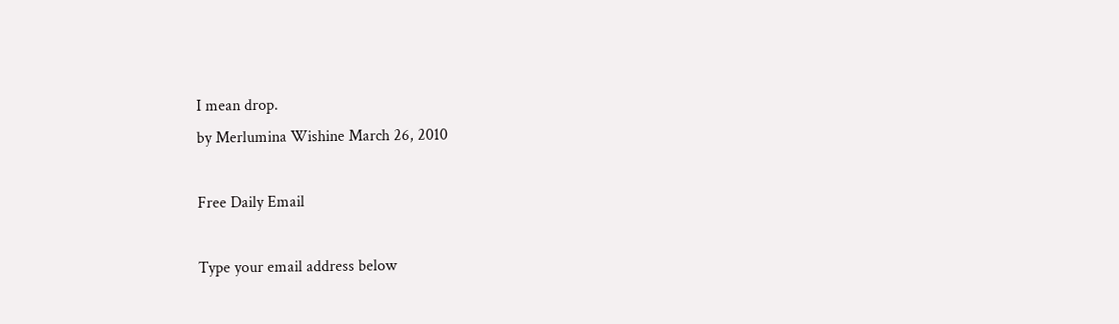I mean drop.
by Merlumina Wishine March 26, 2010

Free Daily Email

Type your email address below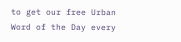to get our free Urban Word of the Day every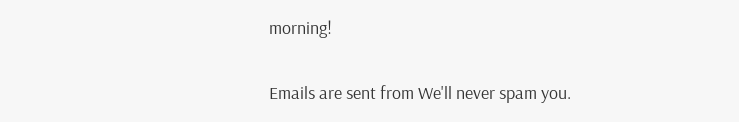morning!

Emails are sent from We'll never spam you.